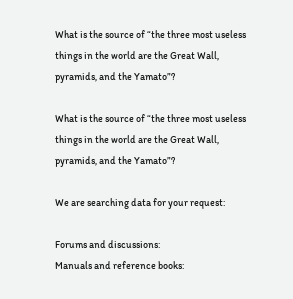What is the source of “the three most useless things in the world are the Great Wall, pyramids, and the Yamato”?

What is the source of “the three most useless things in the world are the Great Wall, pyramids, and the Yamato”?

We are searching data for your request:

Forums and discussions:
Manuals and reference books: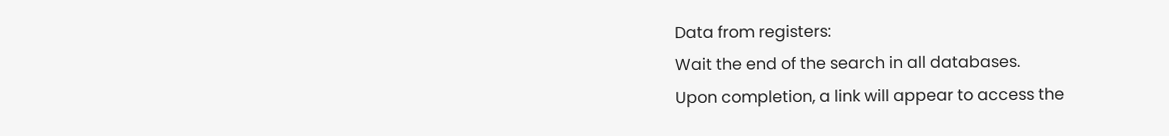Data from registers:
Wait the end of the search in all databases.
Upon completion, a link will appear to access the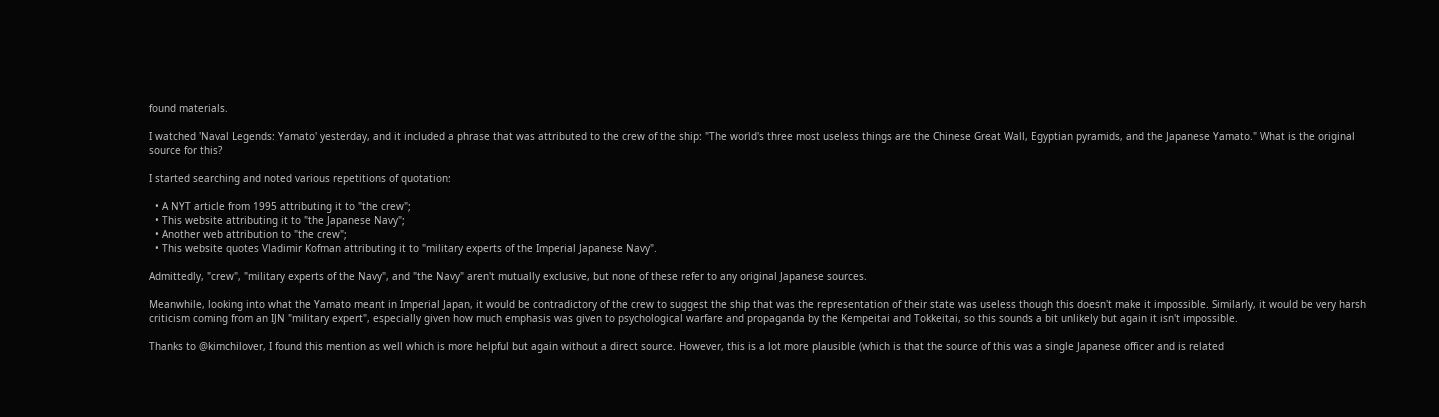found materials.

I watched 'Naval Legends: Yamato' yesterday, and it included a phrase that was attributed to the crew of the ship: "The world's three most useless things are the Chinese Great Wall, Egyptian pyramids, and the Japanese Yamato." What is the original source for this?

I started searching and noted various repetitions of quotation:

  • A NYT article from 1995 attributing it to "the crew";
  • This website attributing it to "the Japanese Navy";
  • Another web attribution to "the crew";
  • This website quotes Vladimir Kofman attributing it to "military experts of the Imperial Japanese Navy".

Admittedly, "crew", "military experts of the Navy", and "the Navy" aren't mutually exclusive, but none of these refer to any original Japanese sources.

Meanwhile, looking into what the Yamato meant in Imperial Japan, it would be contradictory of the crew to suggest the ship that was the representation of their state was useless though this doesn't make it impossible. Similarly, it would be very harsh criticism coming from an IJN "military expert", especially given how much emphasis was given to psychological warfare and propaganda by the Kempeitai and Tokkeitai, so this sounds a bit unlikely but again it isn't impossible.

Thanks to @kimchilover, I found this mention as well which is more helpful but again without a direct source. However, this is a lot more plausible (which is that the source of this was a single Japanese officer and is related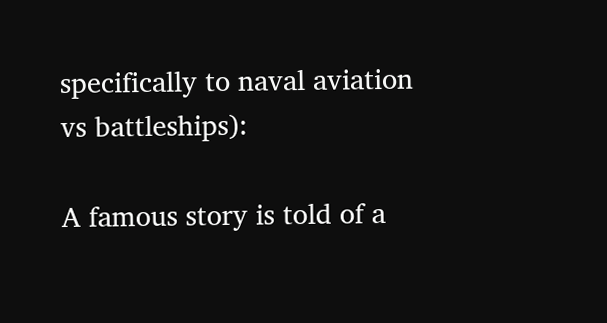specifically to naval aviation vs battleships):

A famous story is told of a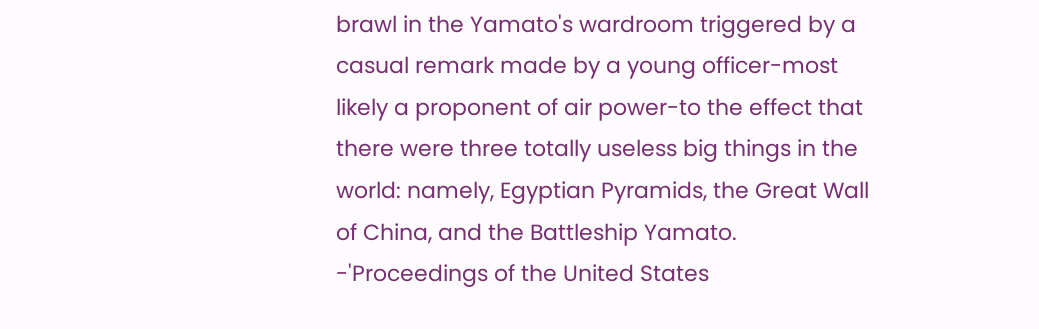brawl in the Yamato's wardroom triggered by a casual remark made by a young officer-most likely a proponent of air power-to the effect that there were three totally useless big things in the world: namely, Egyptian Pyramids, the Great Wall of China, and the Battleship Yamato.
-'Proceedings of the United States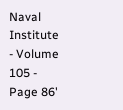Naval Institute - Volume 105 - Page 86'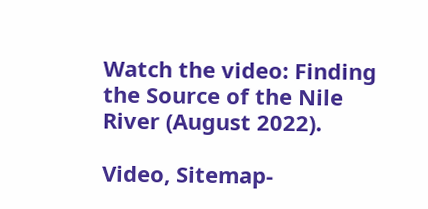Watch the video: Finding the Source of the Nile River (August 2022).

Video, Sitemap-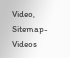Video, Sitemap-Videos